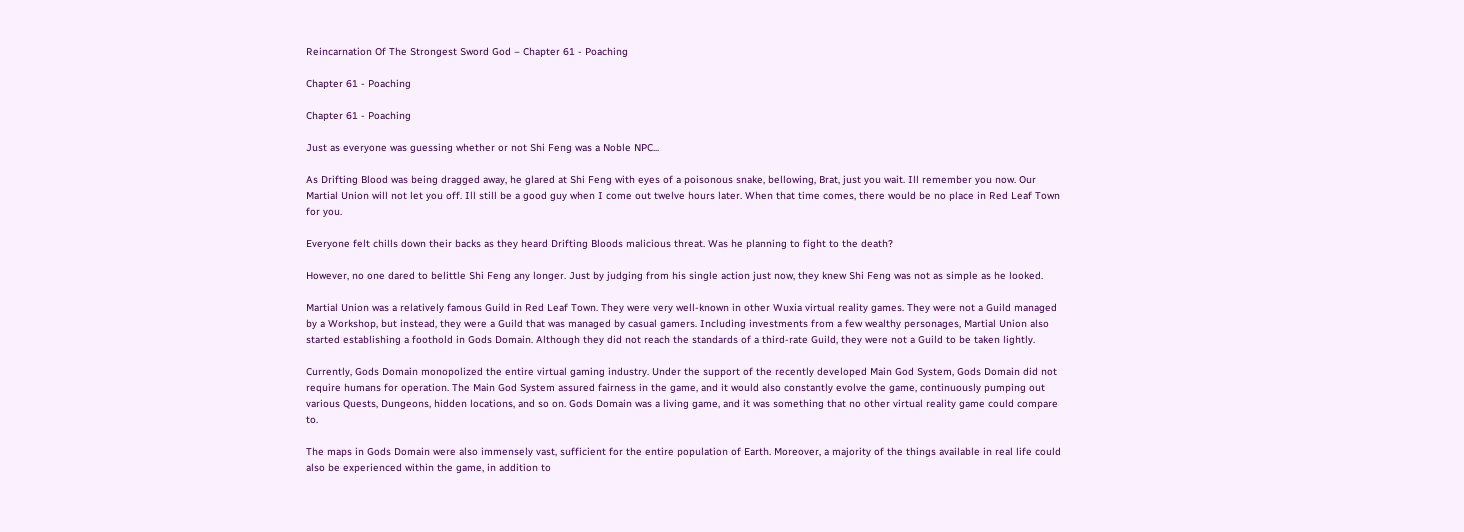Reincarnation Of The Strongest Sword God – Chapter 61 - Poaching

Chapter 61 - Poaching

Chapter 61 - Poaching

Just as everyone was guessing whether or not Shi Feng was a Noble NPC...

As Drifting Blood was being dragged away, he glared at Shi Feng with eyes of a poisonous snake, bellowing, Brat, just you wait. Ill remember you now. Our Martial Union will not let you off. Ill still be a good guy when I come out twelve hours later. When that time comes, there would be no place in Red Leaf Town for you.

Everyone felt chills down their backs as they heard Drifting Bloods malicious threat. Was he planning to fight to the death?

However, no one dared to belittle Shi Feng any longer. Just by judging from his single action just now, they knew Shi Feng was not as simple as he looked.

Martial Union was a relatively famous Guild in Red Leaf Town. They were very well-known in other Wuxia virtual reality games. They were not a Guild managed by a Workshop, but instead, they were a Guild that was managed by casual gamers. Including investments from a few wealthy personages, Martial Union also started establishing a foothold in Gods Domain. Although they did not reach the standards of a third-rate Guild, they were not a Guild to be taken lightly.

Currently, Gods Domain monopolized the entire virtual gaming industry. Under the support of the recently developed Main God System, Gods Domain did not require humans for operation. The Main God System assured fairness in the game, and it would also constantly evolve the game, continuously pumping out various Quests, Dungeons, hidden locations, and so on. Gods Domain was a living game, and it was something that no other virtual reality game could compare to.

The maps in Gods Domain were also immensely vast, sufficient for the entire population of Earth. Moreover, a majority of the things available in real life could also be experienced within the game, in addition to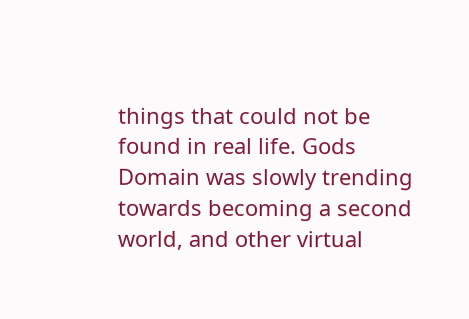things that could not be found in real life. Gods Domain was slowly trending towards becoming a second world, and other virtual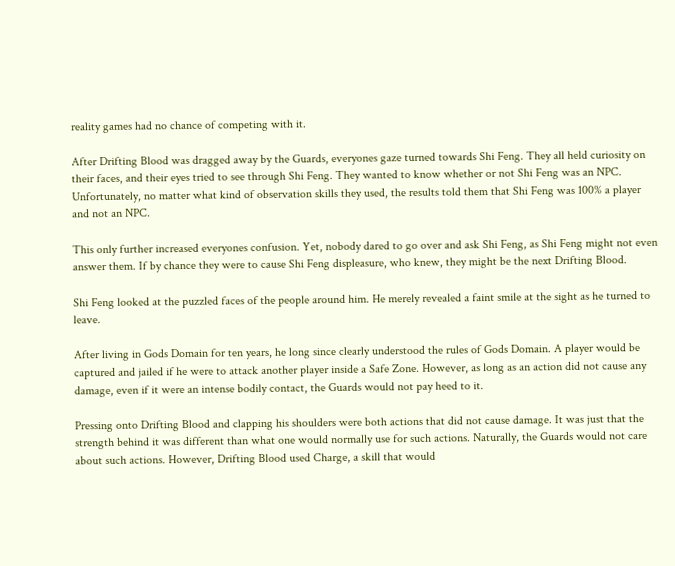reality games had no chance of competing with it.

After Drifting Blood was dragged away by the Guards, everyones gaze turned towards Shi Feng. They all held curiosity on their faces, and their eyes tried to see through Shi Feng. They wanted to know whether or not Shi Feng was an NPC. Unfortunately, no matter what kind of observation skills they used, the results told them that Shi Feng was 100% a player and not an NPC.

This only further increased everyones confusion. Yet, nobody dared to go over and ask Shi Feng, as Shi Feng might not even answer them. If by chance they were to cause Shi Feng displeasure, who knew, they might be the next Drifting Blood.

Shi Feng looked at the puzzled faces of the people around him. He merely revealed a faint smile at the sight as he turned to leave.

After living in Gods Domain for ten years, he long since clearly understood the rules of Gods Domain. A player would be captured and jailed if he were to attack another player inside a Safe Zone. However, as long as an action did not cause any damage, even if it were an intense bodily contact, the Guards would not pay heed to it.

Pressing onto Drifting Blood and clapping his shoulders were both actions that did not cause damage. It was just that the strength behind it was different than what one would normally use for such actions. Naturally, the Guards would not care about such actions. However, Drifting Blood used Charge, a skill that would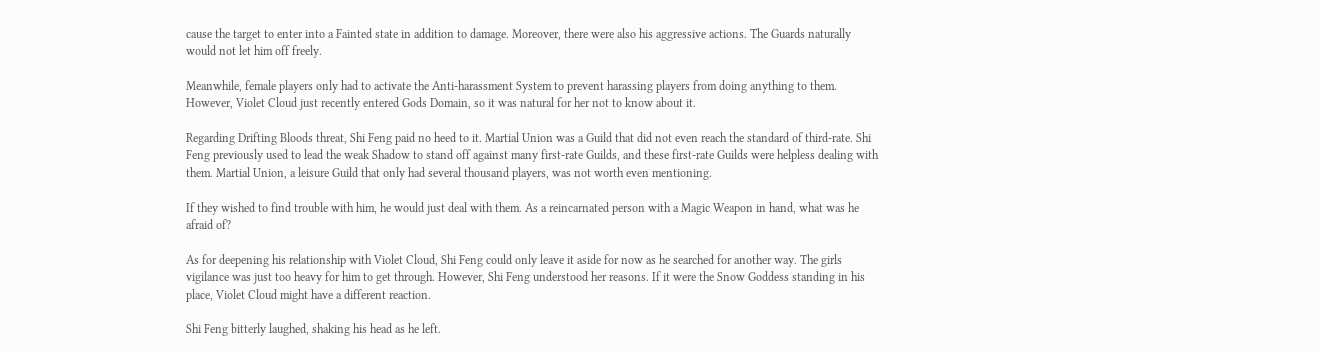cause the target to enter into a Fainted state in addition to damage. Moreover, there were also his aggressive actions. The Guards naturally would not let him off freely.

Meanwhile, female players only had to activate the Anti-harassment System to prevent harassing players from doing anything to them. However, Violet Cloud just recently entered Gods Domain, so it was natural for her not to know about it.

Regarding Drifting Bloods threat, Shi Feng paid no heed to it. Martial Union was a Guild that did not even reach the standard of third-rate. Shi Feng previously used to lead the weak Shadow to stand off against many first-rate Guilds, and these first-rate Guilds were helpless dealing with them. Martial Union, a leisure Guild that only had several thousand players, was not worth even mentioning.

If they wished to find trouble with him, he would just deal with them. As a reincarnated person with a Magic Weapon in hand, what was he afraid of?

As for deepening his relationship with Violet Cloud, Shi Feng could only leave it aside for now as he searched for another way. The girls vigilance was just too heavy for him to get through. However, Shi Feng understood her reasons. If it were the Snow Goddess standing in his place, Violet Cloud might have a different reaction.

Shi Feng bitterly laughed, shaking his head as he left.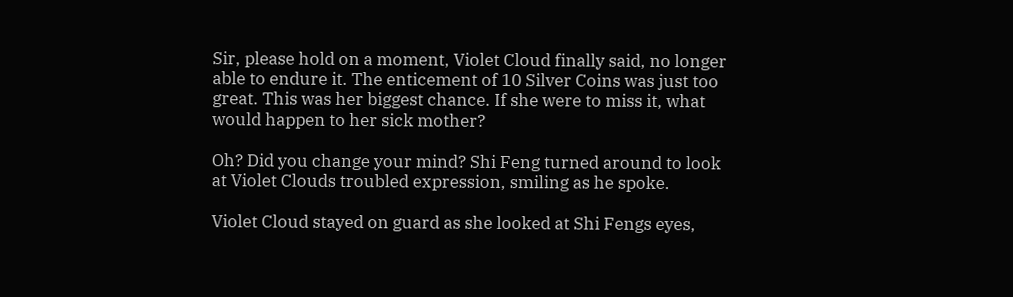Sir, please hold on a moment, Violet Cloud finally said, no longer able to endure it. The enticement of 10 Silver Coins was just too great. This was her biggest chance. If she were to miss it, what would happen to her sick mother?

Oh? Did you change your mind? Shi Feng turned around to look at Violet Clouds troubled expression, smiling as he spoke.

Violet Cloud stayed on guard as she looked at Shi Fengs eyes,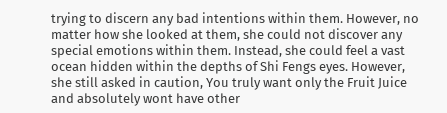trying to discern any bad intentions within them. However, no matter how she looked at them, she could not discover any special emotions within them. Instead, she could feel a vast ocean hidden within the depths of Shi Fengs eyes. However, she still asked in caution, You truly want only the Fruit Juice and absolutely wont have other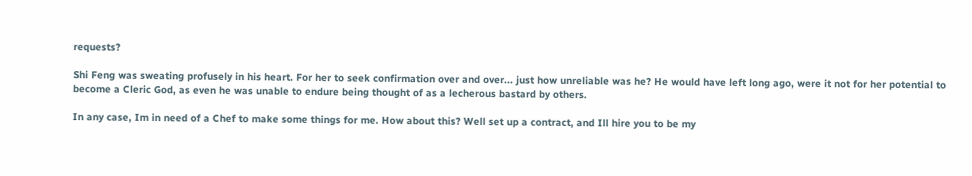requests?

Shi Feng was sweating profusely in his heart. For her to seek confirmation over and over... just how unreliable was he? He would have left long ago, were it not for her potential to become a Cleric God, as even he was unable to endure being thought of as a lecherous bastard by others.

In any case, Im in need of a Chef to make some things for me. How about this? Well set up a contract, and Ill hire you to be my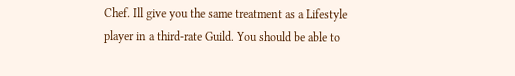Chef. Ill give you the same treatment as a Lifestyle player in a third-rate Guild. You should be able to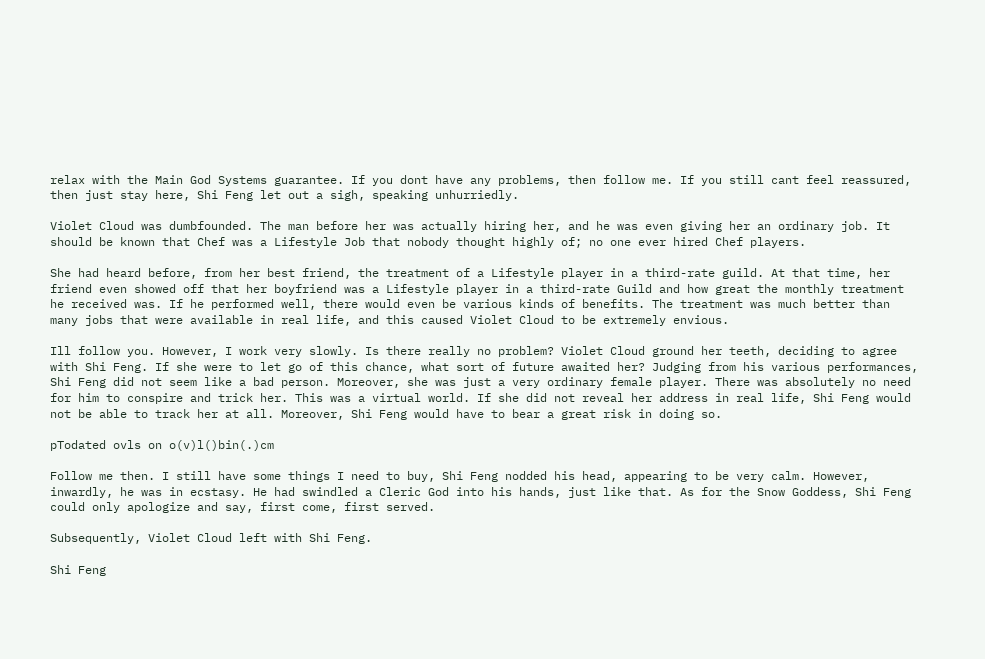relax with the Main God Systems guarantee. If you dont have any problems, then follow me. If you still cant feel reassured, then just stay here, Shi Feng let out a sigh, speaking unhurriedly.

Violet Cloud was dumbfounded. The man before her was actually hiring her, and he was even giving her an ordinary job. It should be known that Chef was a Lifestyle Job that nobody thought highly of; no one ever hired Chef players.

She had heard before, from her best friend, the treatment of a Lifestyle player in a third-rate guild. At that time, her friend even showed off that her boyfriend was a Lifestyle player in a third-rate Guild and how great the monthly treatment he received was. If he performed well, there would even be various kinds of benefits. The treatment was much better than many jobs that were available in real life, and this caused Violet Cloud to be extremely envious.

Ill follow you. However, I work very slowly. Is there really no problem? Violet Cloud ground her teeth, deciding to agree with Shi Feng. If she were to let go of this chance, what sort of future awaited her? Judging from his various performances, Shi Feng did not seem like a bad person. Moreover, she was just a very ordinary female player. There was absolutely no need for him to conspire and trick her. This was a virtual world. If she did not reveal her address in real life, Shi Feng would not be able to track her at all. Moreover, Shi Feng would have to bear a great risk in doing so.

pTodated ovls on o(v)l()bin(.)cm

Follow me then. I still have some things I need to buy, Shi Feng nodded his head, appearing to be very calm. However, inwardly, he was in ecstasy. He had swindled a Cleric God into his hands, just like that. As for the Snow Goddess, Shi Feng could only apologize and say, first come, first served.

Subsequently, Violet Cloud left with Shi Feng.

Shi Feng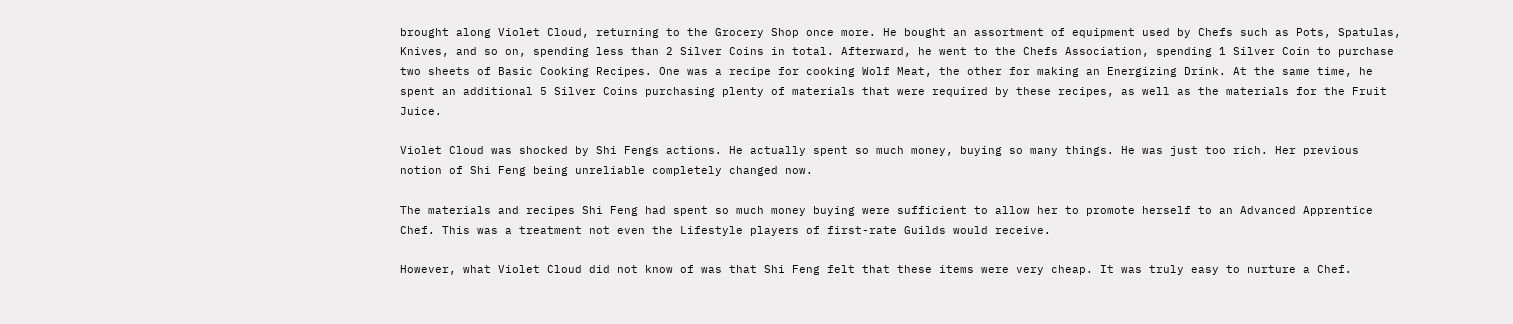brought along Violet Cloud, returning to the Grocery Shop once more. He bought an assortment of equipment used by Chefs such as Pots, Spatulas, Knives, and so on, spending less than 2 Silver Coins in total. Afterward, he went to the Chefs Association, spending 1 Silver Coin to purchase two sheets of Basic Cooking Recipes. One was a recipe for cooking Wolf Meat, the other for making an Energizing Drink. At the same time, he spent an additional 5 Silver Coins purchasing plenty of materials that were required by these recipes, as well as the materials for the Fruit Juice.

Violet Cloud was shocked by Shi Fengs actions. He actually spent so much money, buying so many things. He was just too rich. Her previous notion of Shi Feng being unreliable completely changed now.

The materials and recipes Shi Feng had spent so much money buying were sufficient to allow her to promote herself to an Advanced Apprentice Chef. This was a treatment not even the Lifestyle players of first-rate Guilds would receive.

However, what Violet Cloud did not know of was that Shi Feng felt that these items were very cheap. It was truly easy to nurture a Chef.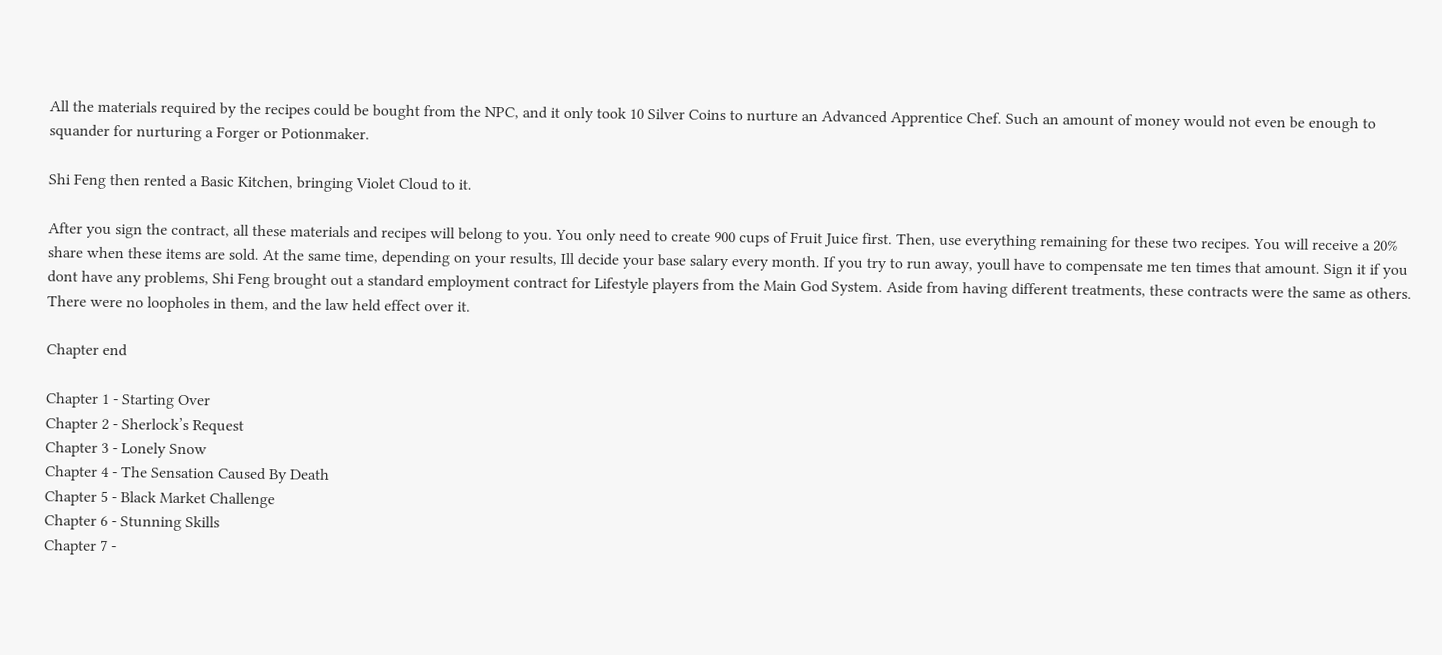All the materials required by the recipes could be bought from the NPC, and it only took 10 Silver Coins to nurture an Advanced Apprentice Chef. Such an amount of money would not even be enough to squander for nurturing a Forger or Potionmaker.

Shi Feng then rented a Basic Kitchen, bringing Violet Cloud to it.

After you sign the contract, all these materials and recipes will belong to you. You only need to create 900 cups of Fruit Juice first. Then, use everything remaining for these two recipes. You will receive a 20% share when these items are sold. At the same time, depending on your results, Ill decide your base salary every month. If you try to run away, youll have to compensate me ten times that amount. Sign it if you dont have any problems, Shi Feng brought out a standard employment contract for Lifestyle players from the Main God System. Aside from having different treatments, these contracts were the same as others. There were no loopholes in them, and the law held effect over it.

Chapter end

Chapter 1 - Starting Over
Chapter 2 - Sherlock’s Request
Chapter 3 - Lonely Snow
Chapter 4 - The Sensation Caused By Death
Chapter 5 - Black Market Challenge
Chapter 6 - Stunning Skills
Chapter 7 -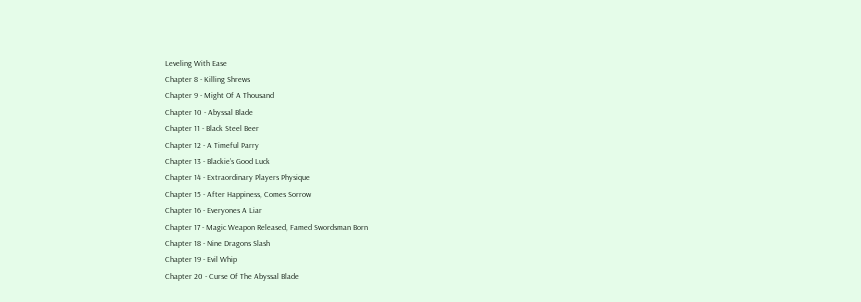Leveling With Ease
Chapter 8 - Killing Shrews
Chapter 9 - Might Of A Thousand
Chapter 10 - Abyssal Blade
Chapter 11 - Black Steel Beer
Chapter 12 - A Timeful Parry
Chapter 13 - Blackie’s Good Luck
Chapter 14 - Extraordinary Players Physique
Chapter 15 - After Happiness, Comes Sorrow
Chapter 16 - Everyones A Liar
Chapter 17 - Magic Weapon Released, Famed Swordsman Born
Chapter 18 - Nine Dragons Slash
Chapter 19 - Evil Whip
Chapter 20 - Curse Of The Abyssal Blade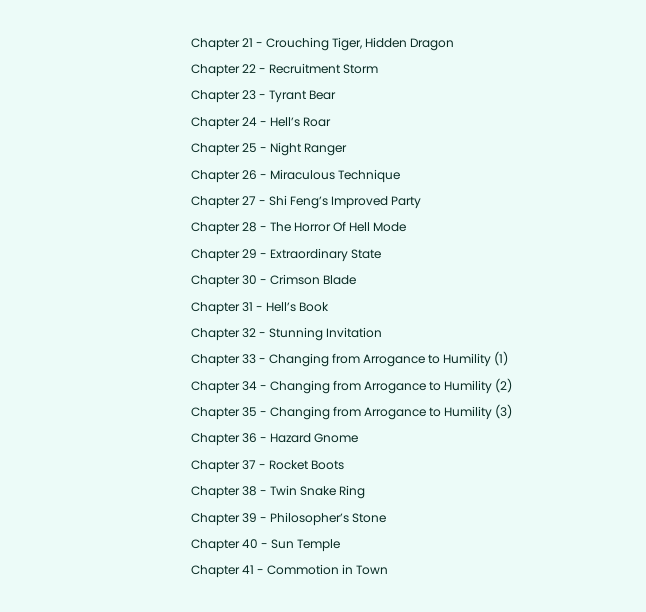Chapter 21 - Crouching Tiger, Hidden Dragon
Chapter 22 - Recruitment Storm
Chapter 23 - Tyrant Bear
Chapter 24 - Hell’s Roar
Chapter 25 - Night Ranger
Chapter 26 - Miraculous Technique
Chapter 27 - Shi Feng’s Improved Party
Chapter 28 - The Horror Of Hell Mode
Chapter 29 - Extraordinary State
Chapter 30 - Crimson Blade
Chapter 31 - Hell’s Book
Chapter 32 - Stunning Invitation
Chapter 33 - Changing from Arrogance to Humility (1)
Chapter 34 - Changing from Arrogance to Humility (2)
Chapter 35 - Changing from Arrogance to Humility (3)
Chapter 36 - Hazard Gnome
Chapter 37 - Rocket Boots
Chapter 38 - Twin Snake Ring
Chapter 39 - Philosopher’s Stone
Chapter 40 - Sun Temple
Chapter 41 - Commotion in Town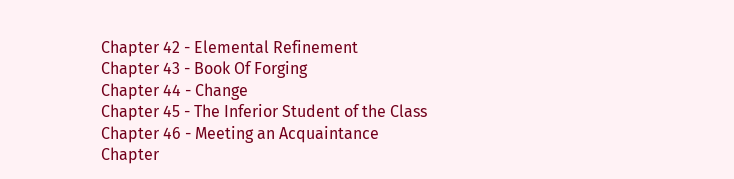Chapter 42 - Elemental Refinement
Chapter 43 - Book Of Forging
Chapter 44 - Change
Chapter 45 - The Inferior Student of the Class
Chapter 46 - Meeting an Acquaintance
Chapter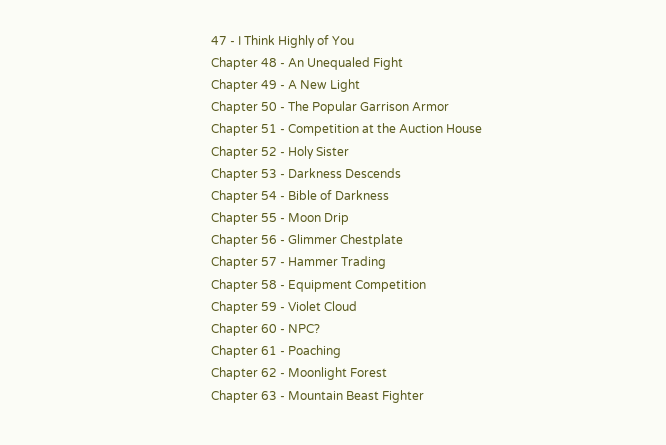47 - I Think Highly of You
Chapter 48 - An Unequaled Fight
Chapter 49 - A New Light
Chapter 50 - The Popular Garrison Armor
Chapter 51 - Competition at the Auction House
Chapter 52 - Holy Sister
Chapter 53 - Darkness Descends
Chapter 54 - Bible of Darkness
Chapter 55 - Moon Drip
Chapter 56 - Glimmer Chestplate
Chapter 57 - Hammer Trading
Chapter 58 - Equipment Competition
Chapter 59 - Violet Cloud
Chapter 60 - NPC?
Chapter 61 - Poaching
Chapter 62 - Moonlight Forest
Chapter 63 - Mountain Beast Fighter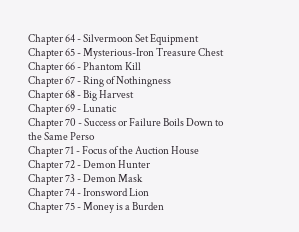Chapter 64 - Silvermoon Set Equipment
Chapter 65 - Mysterious-Iron Treasure Chest
Chapter 66 - Phantom Kill
Chapter 67 - Ring of Nothingness
Chapter 68 - Big Harvest
Chapter 69 - Lunatic
Chapter 70 - Success or Failure Boils Down to the Same Perso
Chapter 71 - Focus of the Auction House
Chapter 72 - Demon Hunter
Chapter 73 - Demon Mask
Chapter 74 - Ironsword Lion
Chapter 75 - Money is a Burden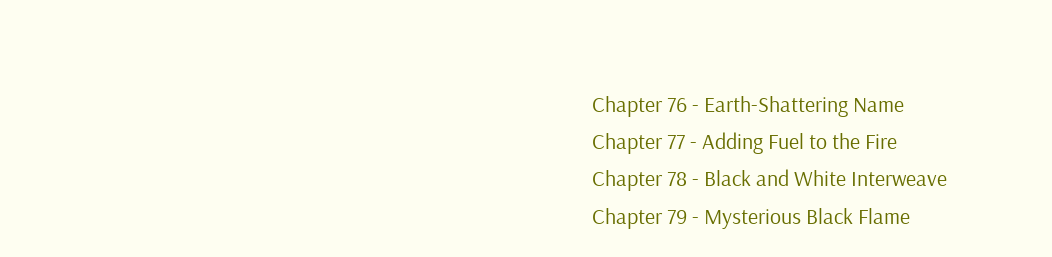Chapter 76 - Earth-Shattering Name
Chapter 77 - Adding Fuel to the Fire
Chapter 78 - Black and White Interweave
Chapter 79 - Mysterious Black Flame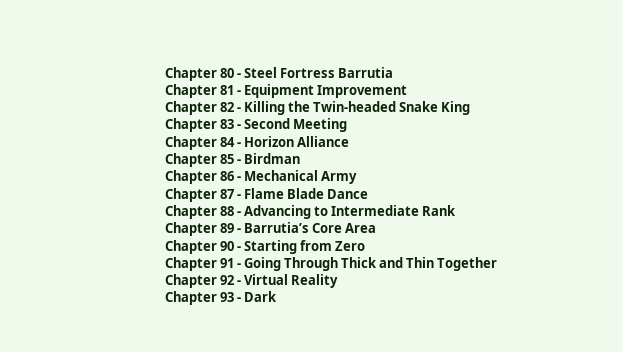Chapter 80 - Steel Fortress Barrutia
Chapter 81 - Equipment Improvement
Chapter 82 - Killing the Twin-headed Snake King
Chapter 83 - Second Meeting
Chapter 84 - Horizon Alliance
Chapter 85 - Birdman
Chapter 86 - Mechanical Army
Chapter 87 - Flame Blade Dance
Chapter 88 - Advancing to Intermediate Rank
Chapter 89 - Barrutia’s Core Area
Chapter 90 - Starting from Zero
Chapter 91 - Going Through Thick and Thin Together
Chapter 92 - Virtual Reality
Chapter 93 - Dark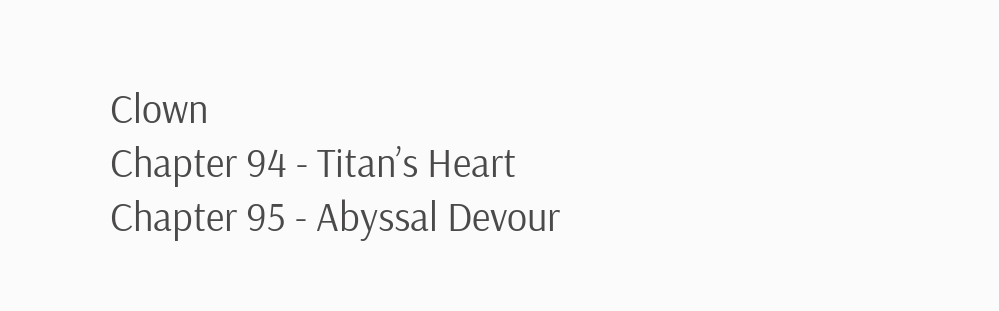Clown
Chapter 94 - Titan’s Heart
Chapter 95 - Abyssal Devour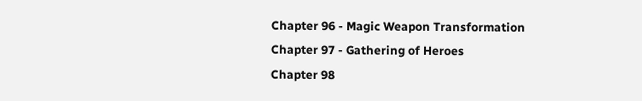Chapter 96 - Magic Weapon Transformation
Chapter 97 - Gathering of Heroes
Chapter 98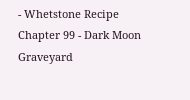- Whetstone Recipe
Chapter 99 - Dark Moon Graveyard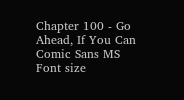Chapter 100 - Go Ahead, If You Can
Comic Sans MS
Font size